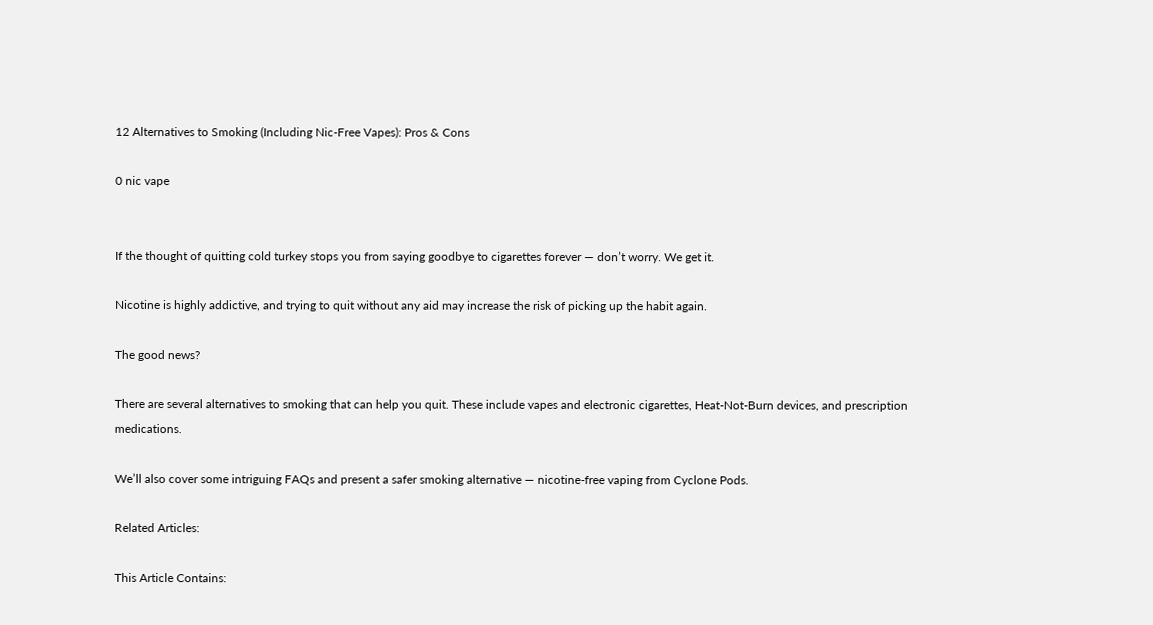12 Alternatives to Smoking (Including Nic-Free Vapes): Pros & Cons

0 nic vape


If the thought of quitting cold turkey stops you from saying goodbye to cigarettes forever — don’t worry. We get it.

Nicotine is highly addictive, and trying to quit without any aid may increase the risk of picking up the habit again.

The good news?

There are several alternatives to smoking that can help you quit. These include vapes and electronic cigarettes, Heat-Not-Burn devices, and prescription medications.

We’ll also cover some intriguing FAQs and present a safer smoking alternative — nicotine-free vaping from Cyclone Pods.

Related Articles:

This Article Contains: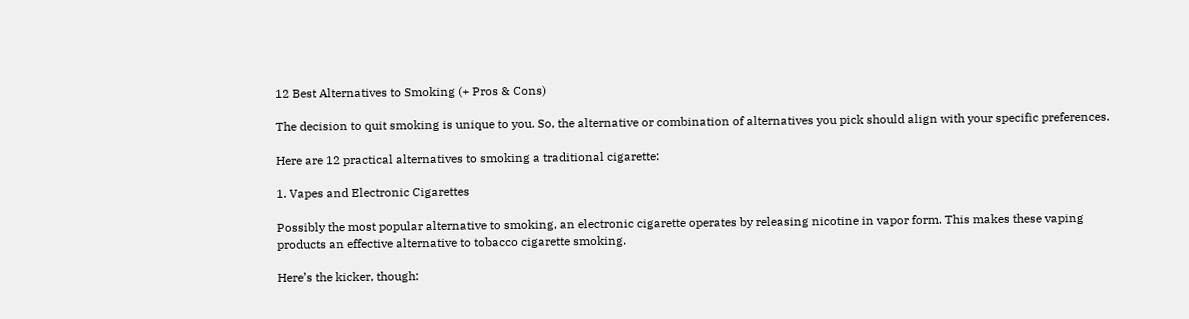12 Best Alternatives to Smoking (+ Pros & Cons)

The decision to quit smoking is unique to you. So, the alternative or combination of alternatives you pick should align with your specific preferences.

Here are 12 practical alternatives to smoking a traditional cigarette:

1. Vapes and Electronic Cigarettes

Possibly the most popular alternative to smoking, an electronic cigarette operates by releasing nicotine in vapor form. This makes these vaping products an effective alternative to tobacco cigarette smoking.

Here’s the kicker, though: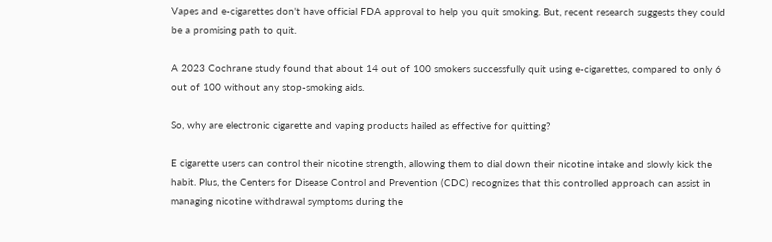Vapes and e-cigarettes don't have official FDA approval to help you quit smoking. But, recent research suggests they could be a promising path to quit.

A 2023 Cochrane study found that about 14 out of 100 smokers successfully quit using e-cigarettes, compared to only 6 out of 100 without any stop-smoking aids.

So, why are electronic cigarette and vaping products hailed as effective for quitting?

E cigarette users can control their nicotine strength, allowing them to dial down their nicotine intake and slowly kick the habit. Plus, the Centers for Disease Control and Prevention (CDC) recognizes that this controlled approach can assist in managing nicotine withdrawal symptoms during the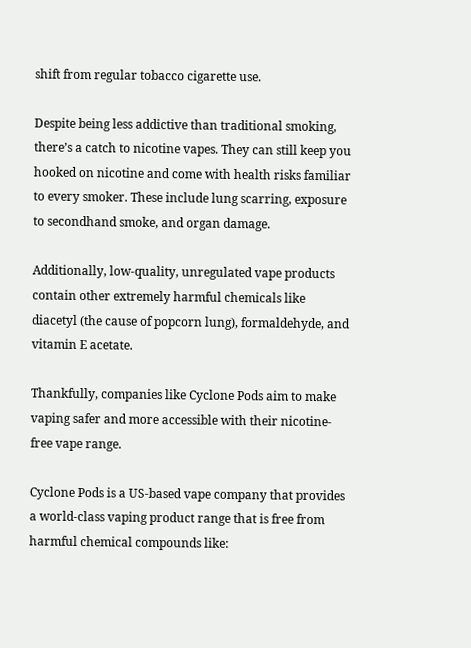shift from regular tobacco cigarette use.

Despite being less addictive than traditional smoking, there’s a catch to nicotine vapes. They can still keep you hooked on nicotine and come with health risks familiar to every smoker. These include lung scarring, exposure to secondhand smoke, and organ damage.

Additionally, low-quality, unregulated vape products contain other extremely harmful chemicals like diacetyl (the cause of popcorn lung), formaldehyde, and vitamin E acetate.

Thankfully, companies like Cyclone Pods aim to make vaping safer and more accessible with their nicotine-free vape range.

Cyclone Pods is a US-based vape company that provides a world-class vaping product range that is free from harmful chemical compounds like: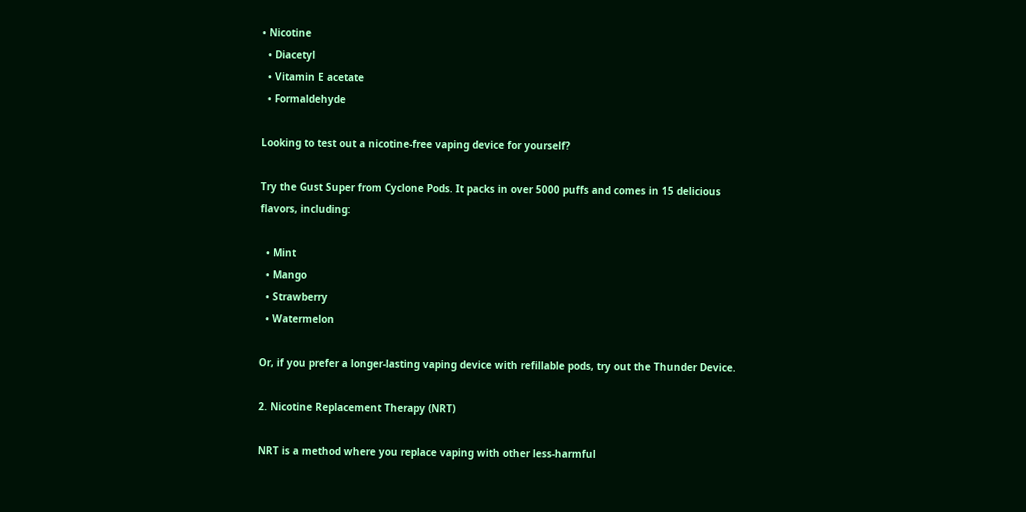• Nicotine
  • Diacetyl
  • Vitamin E acetate
  • Formaldehyde

Looking to test out a nicotine-free vaping device for yourself?

Try the Gust Super from Cyclone Pods. It packs in over 5000 puffs and comes in 15 delicious flavors, including:

  • Mint
  • Mango
  • Strawberry
  • Watermelon

Or, if you prefer a longer-lasting vaping device with refillable pods, try out the Thunder Device.

2. Nicotine Replacement Therapy (NRT)

NRT is a method where you replace vaping with other less-harmful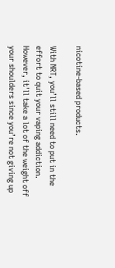nicotine-based products.

With NRT, you’ll still need to put in the effort to quit your vaping addiction. However, it'll take a lot of the weight off your shoulders since you’re not giving up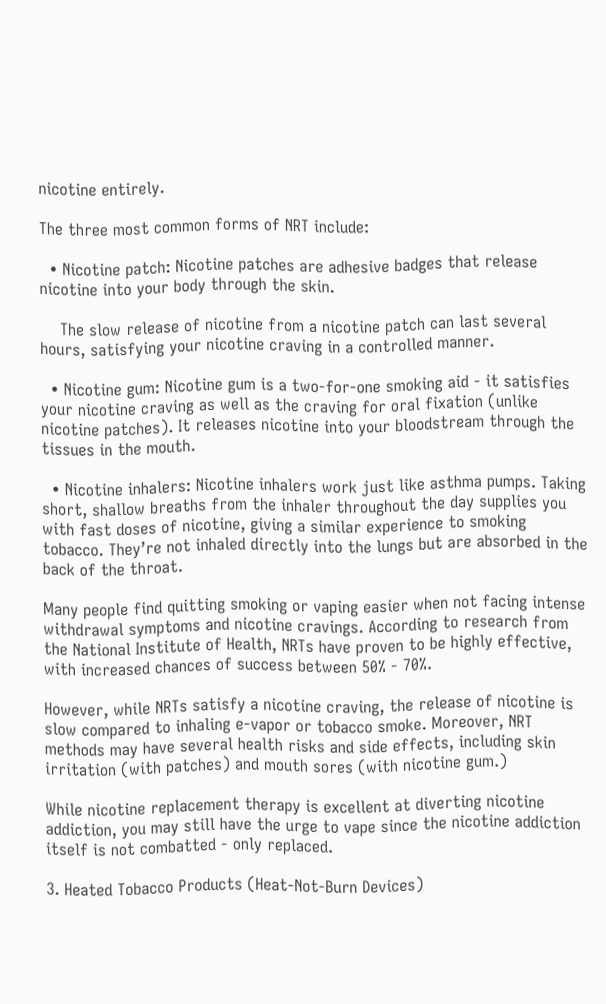nicotine entirely.

The three most common forms of NRT include:

  • Nicotine patch: Nicotine patches are adhesive badges that release nicotine into your body through the skin.

    The slow release of nicotine from a nicotine patch can last several hours, satisfying your nicotine craving in a controlled manner.

  • Nicotine gum: Nicotine gum is a two-for-one smoking aid - it satisfies your nicotine craving as well as the craving for oral fixation (unlike nicotine patches). It releases nicotine into your bloodstream through the tissues in the mouth.

  • Nicotine inhalers: Nicotine inhalers work just like asthma pumps. Taking short, shallow breaths from the inhaler throughout the day supplies you with fast doses of nicotine, giving a similar experience to smoking tobacco. They’re not inhaled directly into the lungs but are absorbed in the back of the throat.

Many people find quitting smoking or vaping easier when not facing intense withdrawal symptoms and nicotine cravings. According to research from the National Institute of Health, NRTs have proven to be highly effective, with increased chances of success between 50% - 70%.

However, while NRTs satisfy a nicotine craving, the release of nicotine is slow compared to inhaling e-vapor or tobacco smoke. Moreover, NRT methods may have several health risks and side effects, including skin irritation (with patches) and mouth sores (with nicotine gum.)

While nicotine replacement therapy is excellent at diverting nicotine addiction, you may still have the urge to vape since the nicotine addiction itself is not combatted - only replaced.

3. Heated Tobacco Products (Heat-Not-Burn Devices)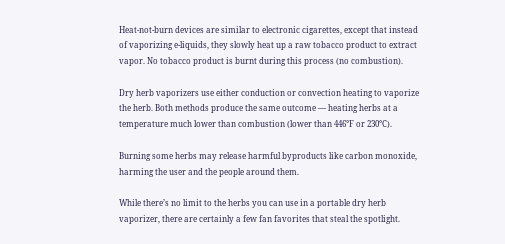Heat-not-burn devices are similar to electronic cigarettes, except that instead of vaporizing e-liquids, they slowly heat up a raw tobacco product to extract vapor. No tobacco product is burnt during this process (no combustion).

Dry herb vaporizers use either conduction or convection heating to vaporize the herb. Both methods produce the same outcome — heating herbs at a temperature much lower than combustion (lower than 446°F or 230°C).

Burning some herbs may release harmful byproducts like carbon monoxide, harming the user and the people around them.

While there’s no limit to the herbs you can use in a portable dry herb vaporizer, there are certainly a few fan favorites that steal the spotlight.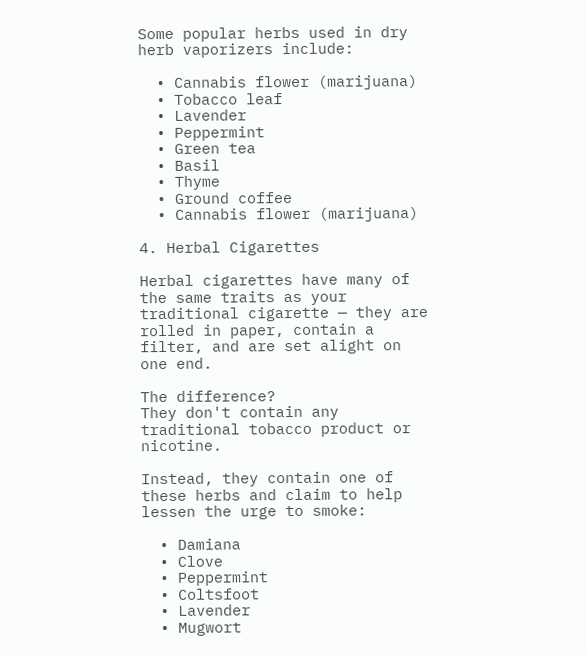Some popular herbs used in dry herb vaporizers include:

  • Cannabis flower (marijuana)
  • Tobacco leaf
  • Lavender
  • Peppermint
  • Green tea
  • Basil
  • Thyme
  • Ground coffee
  • Cannabis flower (marijuana)

4. Herbal Cigarettes

Herbal cigarettes have many of the same traits as your traditional cigarette — they are rolled in paper, contain a filter, and are set alight on one end.

The difference?
They don't contain any traditional tobacco product or nicotine.

Instead, they contain one of these herbs and claim to help lessen the urge to smoke:

  • Damiana
  • Clove
  • Peppermint
  • Coltsfoot
  • Lavender
  • Mugwort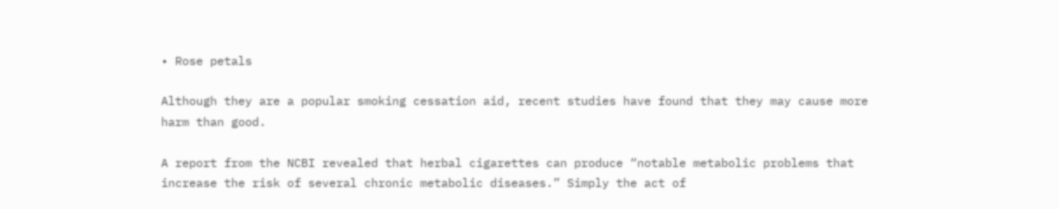• Rose petals

Although they are a popular smoking cessation aid, recent studies have found that they may cause more harm than good.

A report from the NCBI revealed that herbal cigarettes can produce “notable metabolic problems that increase the risk of several chronic metabolic diseases.” Simply the act of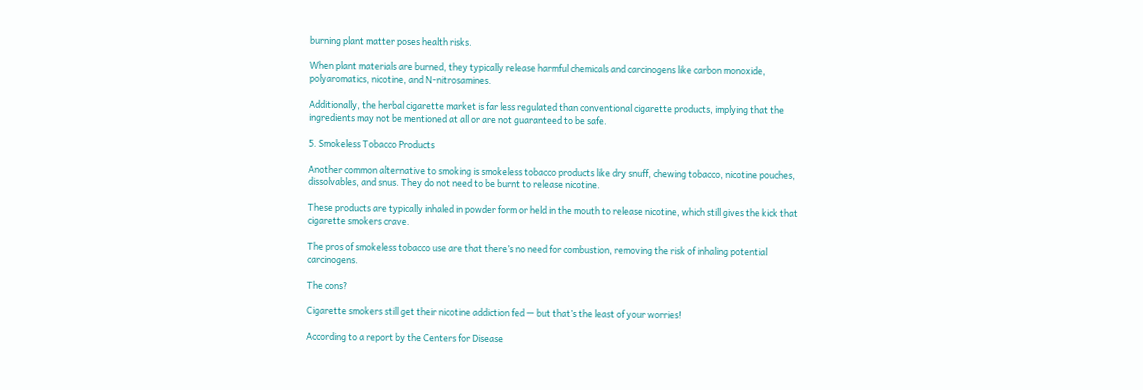burning plant matter poses health risks.

When plant materials are burned, they typically release harmful chemicals and carcinogens like carbon monoxide, polyaromatics, nicotine, and N-nitrosamines.

Additionally, the herbal cigarette market is far less regulated than conventional cigarette products, implying that the ingredients may not be mentioned at all or are not guaranteed to be safe.

5. Smokeless Tobacco Products

Another common alternative to smoking is smokeless tobacco products like dry snuff, chewing tobacco, nicotine pouches, dissolvables, and snus. They do not need to be burnt to release nicotine.

These products are typically inhaled in powder form or held in the mouth to release nicotine, which still gives the kick that cigarette smokers crave.

The pros of smokeless tobacco use are that there’s no need for combustion, removing the risk of inhaling potential carcinogens.

The cons?

Cigarette smokers still get their nicotine addiction fed — but that’s the least of your worries!

According to a report by the Centers for Disease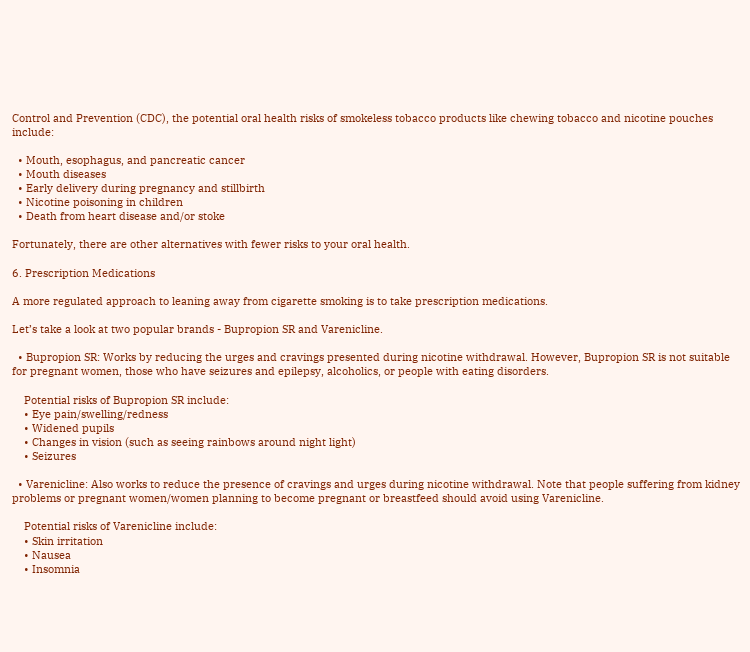Control and Prevention (CDC), the potential oral health risks of smokeless tobacco products like chewing tobacco and nicotine pouches include:

  • Mouth, esophagus, and pancreatic cancer
  • Mouth diseases
  • Early delivery during pregnancy and stillbirth
  • Nicotine poisoning in children
  • Death from heart disease and/or stoke

Fortunately, there are other alternatives with fewer risks to your oral health.

6. Prescription Medications

A more regulated approach to leaning away from cigarette smoking is to take prescription medications.

Let’s take a look at two popular brands - Bupropion SR and Varenicline.

  • Bupropion SR: Works by reducing the urges and cravings presented during nicotine withdrawal. However, Bupropion SR is not suitable for pregnant women, those who have seizures and epilepsy, alcoholics, or people with eating disorders.

    Potential risks of Bupropion SR include:
    • Eye pain/swelling/redness
    • Widened pupils
    • Changes in vision (such as seeing rainbows around night light)
    • Seizures

  • Varenicline: Also works to reduce the presence of cravings and urges during nicotine withdrawal. Note that people suffering from kidney problems or pregnant women/women planning to become pregnant or breastfeed should avoid using Varenicline.

    Potential risks of Varenicline include:
    • Skin irritation
    • Nausea
    • Insomnia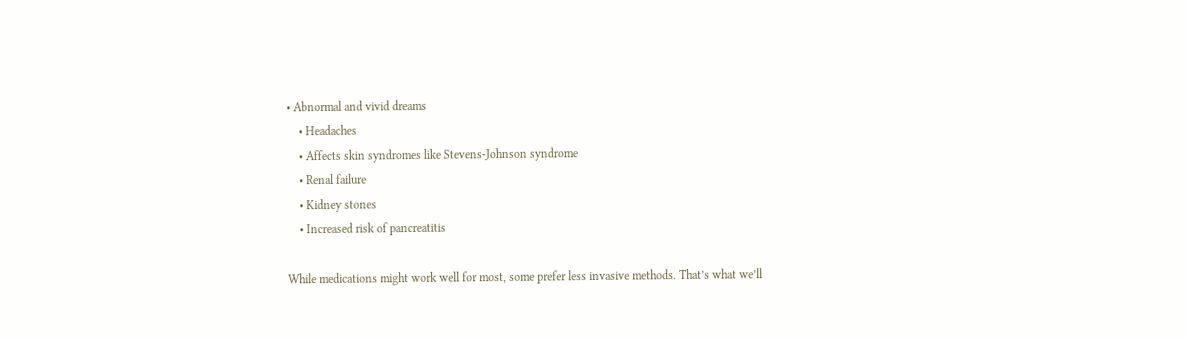• Abnormal and vivid dreams
    • Headaches
    • Affects skin syndromes like Stevens-Johnson syndrome
    • Renal failure
    • Kidney stones
    • Increased risk of pancreatitis

While medications might work well for most, some prefer less invasive methods. That’s what we’ll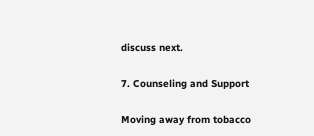discuss next.

7. Counseling and Support

Moving away from tobacco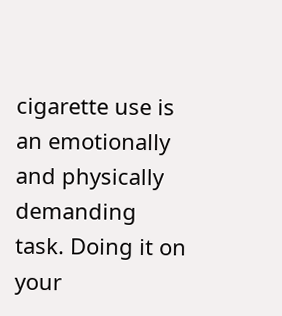cigarette use is an emotionally and physically demanding task. Doing it on your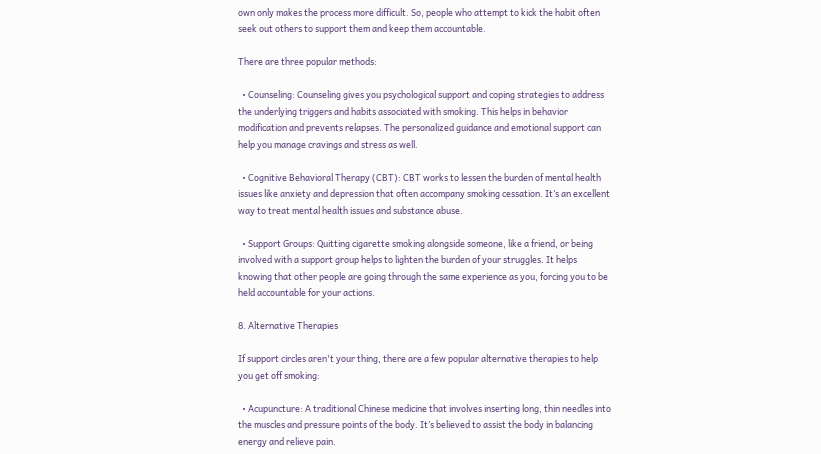own only makes the process more difficult. So, people who attempt to kick the habit often seek out others to support them and keep them accountable.

There are three popular methods:

  • Counseling: Counseling gives you psychological support and coping strategies to address the underlying triggers and habits associated with smoking. This helps in behavior modification and prevents relapses. The personalized guidance and emotional support can help you manage cravings and stress as well.

  • Cognitive Behavioral Therapy (CBT): CBT works to lessen the burden of mental health issues like anxiety and depression that often accompany smoking cessation. It’s an excellent way to treat mental health issues and substance abuse.

  • Support Groups: Quitting cigarette smoking alongside someone, like a friend, or being involved with a support group helps to lighten the burden of your struggles. It helps knowing that other people are going through the same experience as you, forcing you to be held accountable for your actions.

8. Alternative Therapies

If support circles aren't your thing, there are a few popular alternative therapies to help you get off smoking:

  • Acupuncture: A traditional Chinese medicine that involves inserting long, thin needles into the muscles and pressure points of the body. It’s believed to assist the body in balancing energy and relieve pain.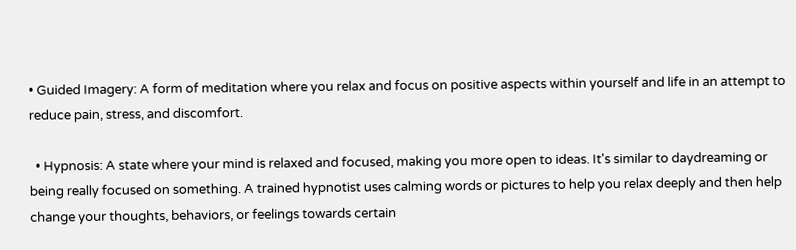• Guided Imagery: A form of meditation where you relax and focus on positive aspects within yourself and life in an attempt to reduce pain, stress, and discomfort.

  • Hypnosis: A state where your mind is relaxed and focused, making you more open to ideas. It's similar to daydreaming or being really focused on something. A trained hypnotist uses calming words or pictures to help you relax deeply and then help change your thoughts, behaviors, or feelings towards certain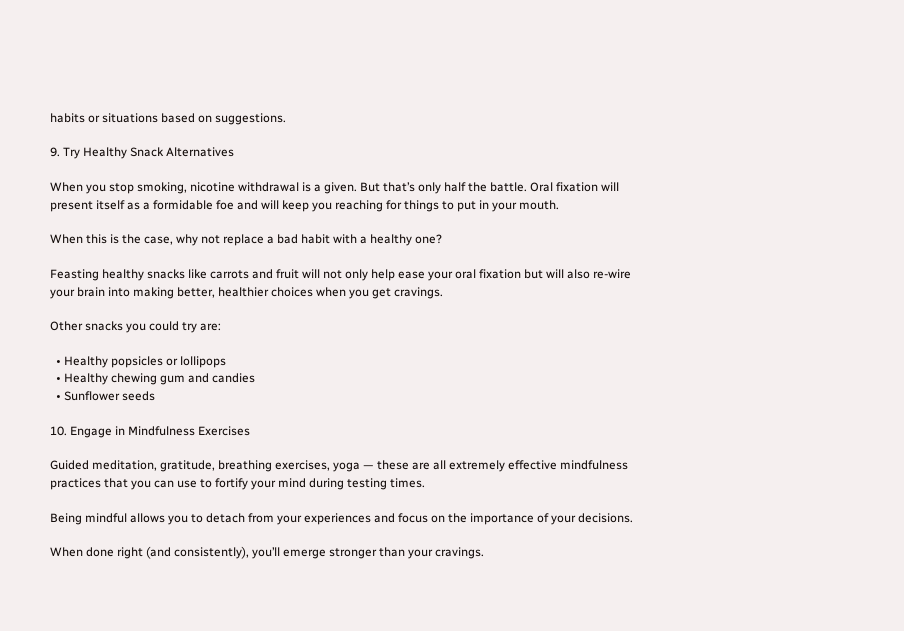habits or situations based on suggestions.

9. Try Healthy Snack Alternatives

When you stop smoking, nicotine withdrawal is a given. But that’s only half the battle. Oral fixation will present itself as a formidable foe and will keep you reaching for things to put in your mouth.

When this is the case, why not replace a bad habit with a healthy one?

Feasting healthy snacks like carrots and fruit will not only help ease your oral fixation but will also re-wire your brain into making better, healthier choices when you get cravings.

Other snacks you could try are:

  • Healthy popsicles or lollipops
  • Healthy chewing gum and candies
  • Sunflower seeds

10. Engage in Mindfulness Exercises

Guided meditation, gratitude, breathing exercises, yoga — these are all extremely effective mindfulness practices that you can use to fortify your mind during testing times.

Being mindful allows you to detach from your experiences and focus on the importance of your decisions.

When done right (and consistently), you’ll emerge stronger than your cravings.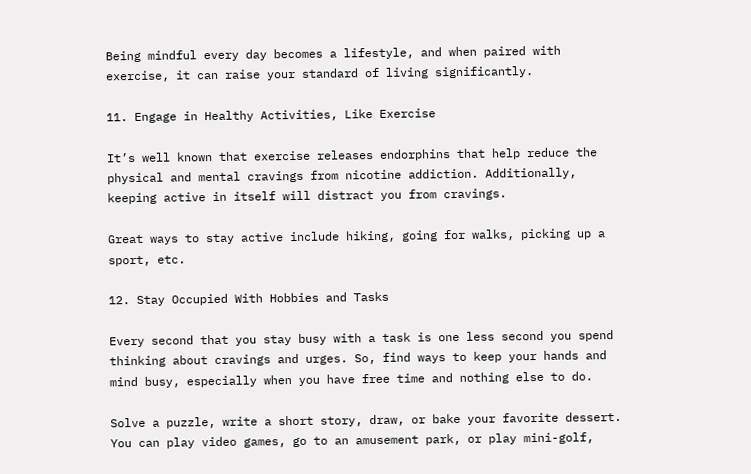Being mindful every day becomes a lifestyle, and when paired with exercise, it can raise your standard of living significantly.

11. Engage in Healthy Activities, Like Exercise

It’s well known that exercise releases endorphins that help reduce the physical and mental cravings from nicotine addiction. Additionally, keeping active in itself will distract you from cravings.

Great ways to stay active include hiking, going for walks, picking up a sport, etc.

12. Stay Occupied With Hobbies and Tasks

Every second that you stay busy with a task is one less second you spend thinking about cravings and urges. So, find ways to keep your hands and mind busy, especially when you have free time and nothing else to do.

Solve a puzzle, write a short story, draw, or bake your favorite dessert. You can play video games, go to an amusement park, or play mini-golf,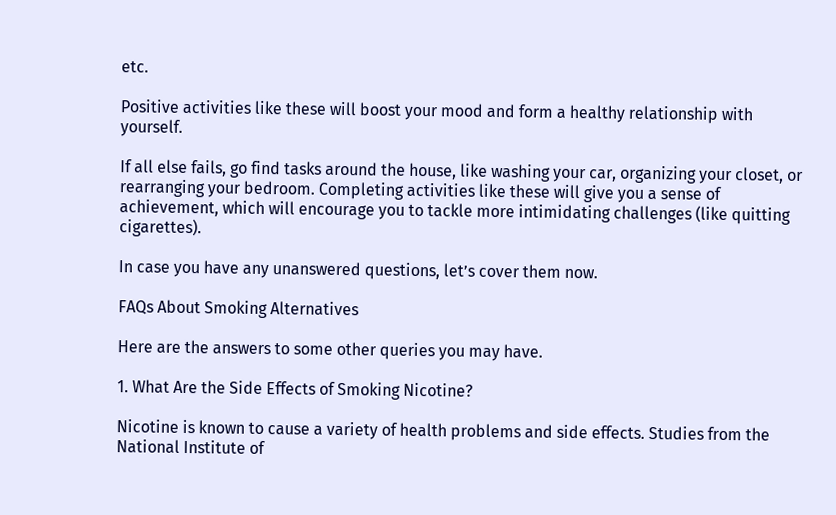etc.

Positive activities like these will boost your mood and form a healthy relationship with yourself.

If all else fails, go find tasks around the house, like washing your car, organizing your closet, or rearranging your bedroom. Completing activities like these will give you a sense of achievement, which will encourage you to tackle more intimidating challenges (like quitting cigarettes).

In case you have any unanswered questions, let’s cover them now.

FAQs About Smoking Alternatives

Here are the answers to some other queries you may have.

1. What Are the Side Effects of Smoking Nicotine?

Nicotine is known to cause a variety of health problems and side effects. Studies from the National Institute of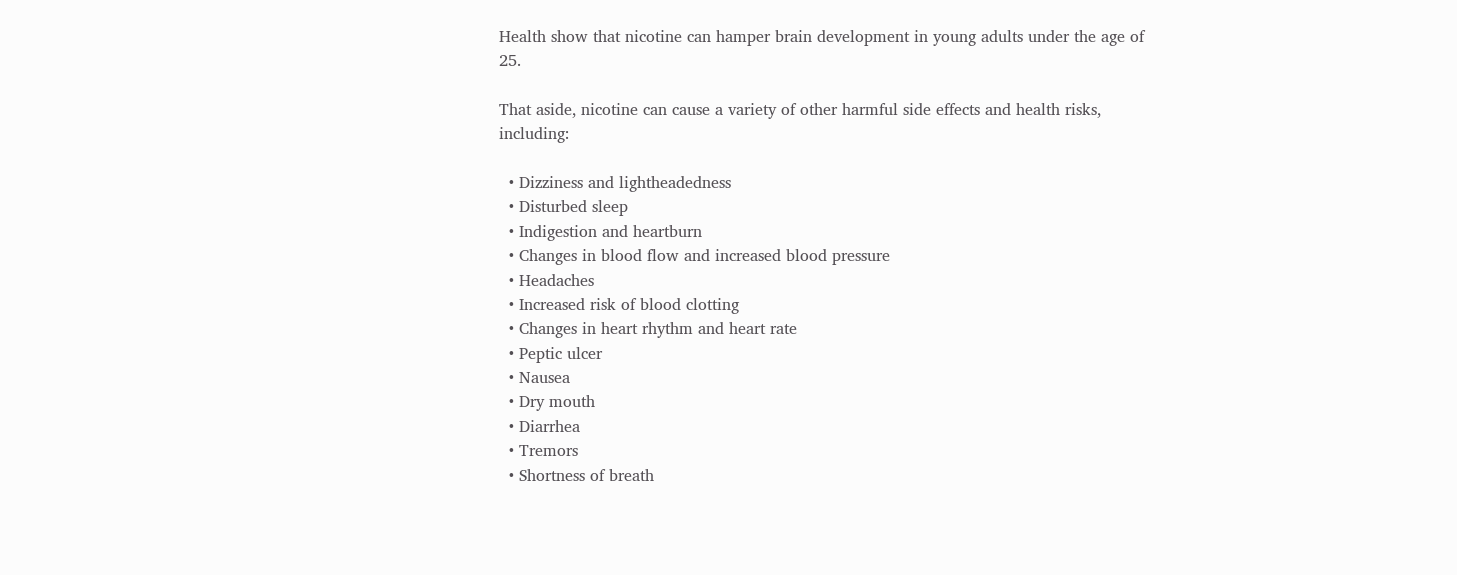Health show that nicotine can hamper brain development in young adults under the age of 25.

That aside, nicotine can cause a variety of other harmful side effects and health risks, including:

  • Dizziness and lightheadedness
  • Disturbed sleep
  • Indigestion and heartburn
  • Changes in blood flow and increased blood pressure
  • Headaches
  • Increased risk of blood clotting
  • Changes in heart rhythm and heart rate
  • Peptic ulcer
  • Nausea
  • Dry mouth
  • Diarrhea
  • Tremors
  • Shortness of breath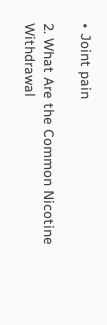• Joint pain

2. What Are the Common Nicotine Withdrawal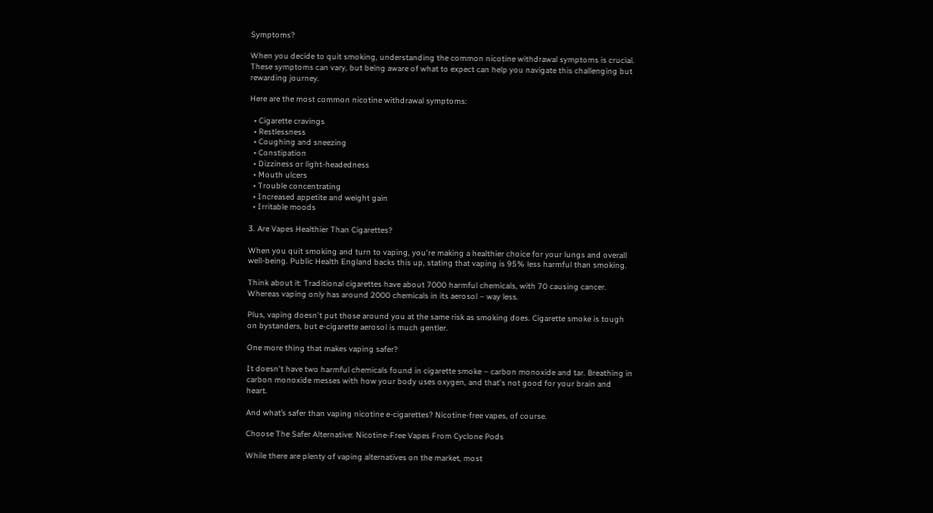Symptoms?

When you decide to quit smoking, understanding the common nicotine withdrawal symptoms is crucial. These symptoms can vary, but being aware of what to expect can help you navigate this challenging but rewarding journey.

Here are the most common nicotine withdrawal symptoms:

  • Cigarette cravings
  • Restlessness
  • Coughing and sneezing
  • Constipation
  • Dizziness or light-headedness
  • Mouth ulcers
  • Trouble concentrating
  • Increased appetite and weight gain
  • Irritable moods

3. Are Vapes Healthier Than Cigarettes?

When you quit smoking and turn to vaping, you're making a healthier choice for your lungs and overall well-being. Public Health England backs this up, stating that vaping is 95% less harmful than smoking.

Think about it: Traditional cigarettes have about 7000 harmful chemicals, with 70 causing cancer. Whereas vaping only has around 2000 chemicals in its aerosol – way less.

Plus, vaping doesn't put those around you at the same risk as smoking does. Cigarette smoke is tough on bystanders, but e-cigarette aerosol is much gentler.

One more thing that makes vaping safer?

It doesn't have two harmful chemicals found in cigarette smoke – carbon monoxide and tar. Breathing in carbon monoxide messes with how your body uses oxygen, and that's not good for your brain and heart.

And what’s safer than vaping nicotine e-cigarettes? Nicotine-free vapes, of course.

Choose The Safer Alternative: Nicotine-Free Vapes From Cyclone Pods

While there are plenty of vaping alternatives on the market, most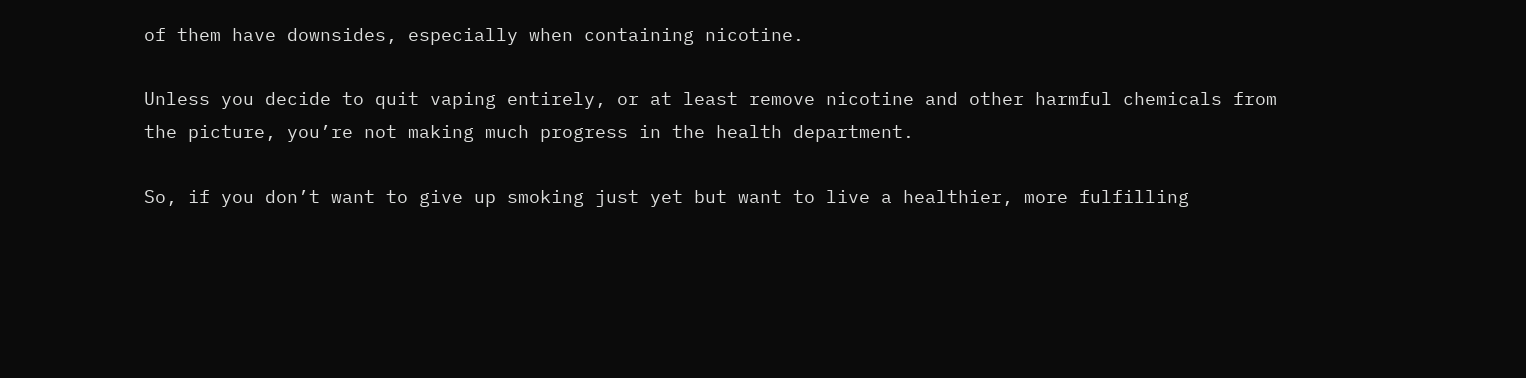of them have downsides, especially when containing nicotine.

Unless you decide to quit vaping entirely, or at least remove nicotine and other harmful chemicals from the picture, you’re not making much progress in the health department.

So, if you don’t want to give up smoking just yet but want to live a healthier, more fulfilling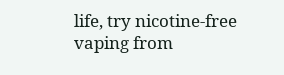life, try nicotine-free vaping from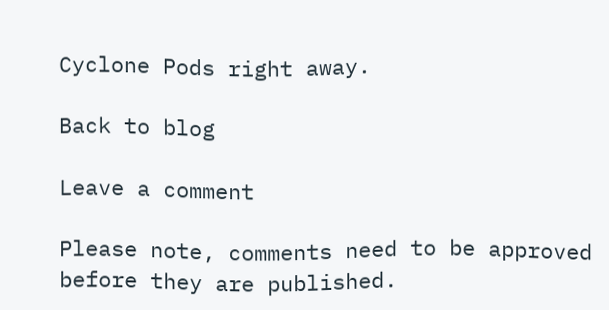Cyclone Pods right away.

Back to blog

Leave a comment

Please note, comments need to be approved before they are published.